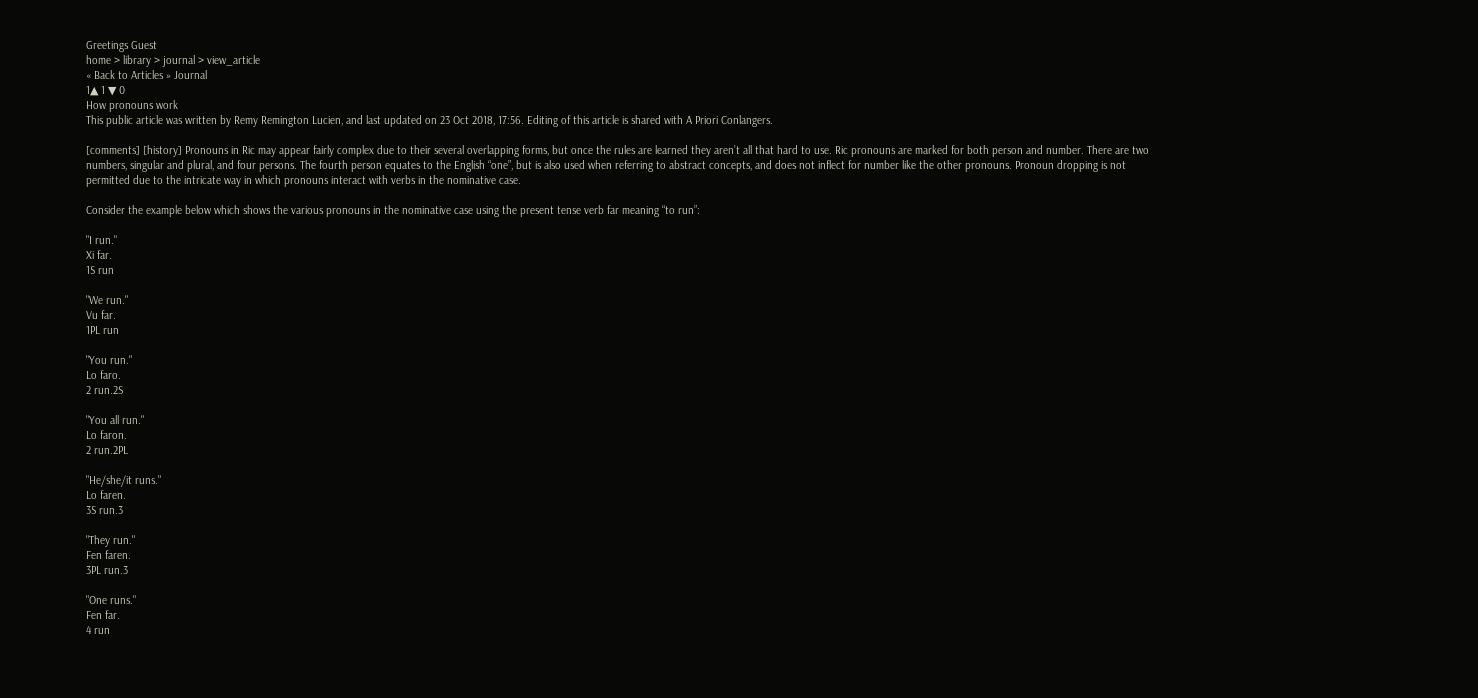Greetings Guest
home > library > journal > view_article
« Back to Articles » Journal
1▲ 1 ▼ 0
How pronouns work
This public article was written by Remy Remington Lucien, and last updated on 23 Oct 2018, 17:56. Editing of this article is shared with A Priori Conlangers.

[comments] [history] Pronouns in Ric may appear fairly complex due to their several overlapping forms, but once the rules are learned they aren’t all that hard to use. Ric pronouns are marked for both person and number. There are two numbers, singular and plural, and four persons. The fourth person equates to the English “one”, but is also used when referring to abstract concepts, and does not inflect for number like the other pronouns. Pronoun dropping is not permitted due to the intricate way in which pronouns interact with verbs in the nominative case.

Consider the example below which shows the various pronouns in the nominative case using the present tense verb far meaning “to run”:

"I run."
Xi far.
1S run

"We run."
Vu far.
1PL run

"You run."
Lo faro.
2 run.2S

"You all run."
Lo faron.
2 run.2PL

"He/she/it runs."
Lo faren.
3S run.3

"They run."
Fen faren.
3PL run.3

"One runs."
Fen far.
4 run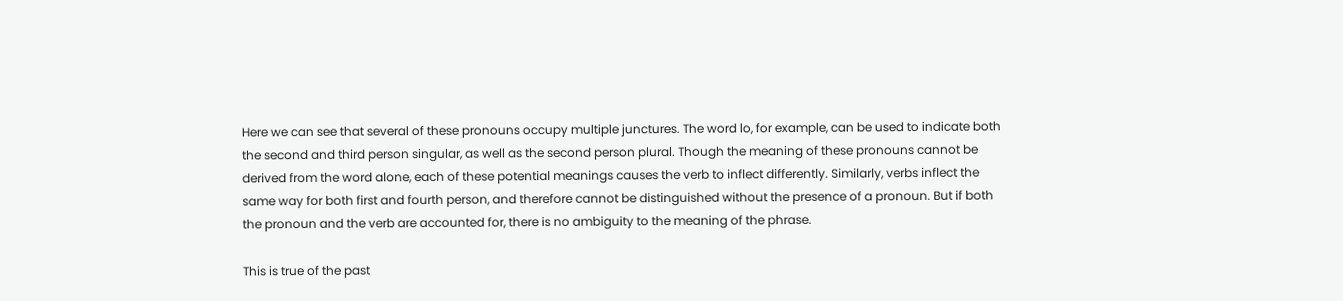Here we can see that several of these pronouns occupy multiple junctures. The word lo, for example, can be used to indicate both the second and third person singular, as well as the second person plural. Though the meaning of these pronouns cannot be derived from the word alone, each of these potential meanings causes the verb to inflect differently. Similarly, verbs inflect the same way for both first and fourth person, and therefore cannot be distinguished without the presence of a pronoun. But if both the pronoun and the verb are accounted for, there is no ambiguity to the meaning of the phrase.

This is true of the past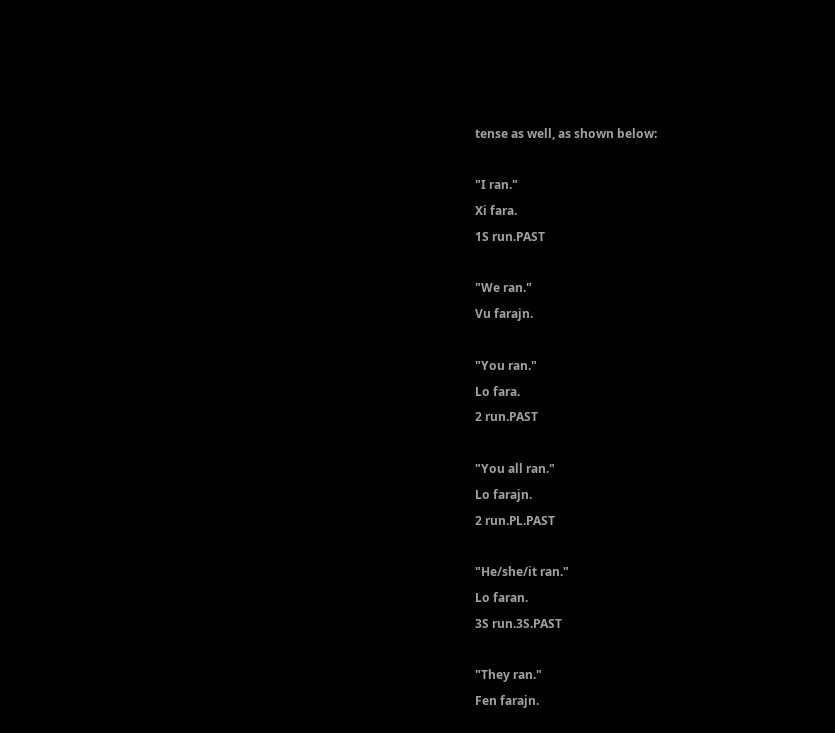tense as well, as shown below:

"I ran."
Xi fara.
1S run.PAST

"We ran."
Vu farajn.

"You ran."
Lo fara.
2 run.PAST

"You all ran."
Lo farajn.
2 run.PL.PAST

"He/she/it ran."
Lo faran.
3S run.3S.PAST

"They ran."
Fen farajn.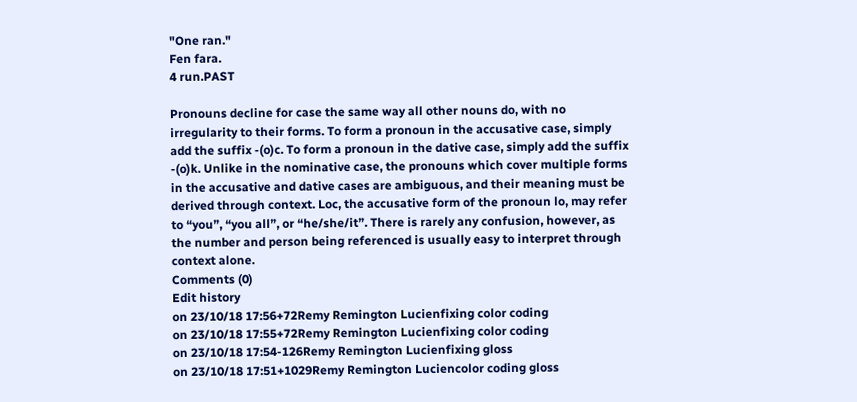"One ran."
Fen fara.
4 run.PAST

Pronouns decline for case the same way all other nouns do, with no irregularity to their forms. To form a pronoun in the accusative case, simply add the suffix -(o)c. To form a pronoun in the dative case, simply add the suffix -(o)k. Unlike in the nominative case, the pronouns which cover multiple forms in the accusative and dative cases are ambiguous, and their meaning must be derived through context. Loc, the accusative form of the pronoun lo, may refer to “you”, “you all”, or “he/she/it”. There is rarely any confusion, however, as the number and person being referenced is usually easy to interpret through context alone.
Comments (0)
Edit history
on 23/10/18 17:56+72Remy Remington Lucienfixing color coding
on 23/10/18 17:55+72Remy Remington Lucienfixing color coding
on 23/10/18 17:54-126Remy Remington Lucienfixing gloss
on 23/10/18 17:51+1029Remy Remington Luciencolor coding gloss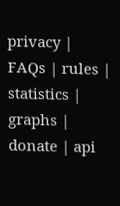privacy | FAQs | rules | statistics | graphs | donate | api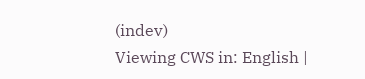(indev)
Viewing CWS in: English |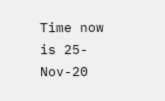Time now is 25-Nov-20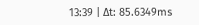13:39 | Δt: 85.6349ms